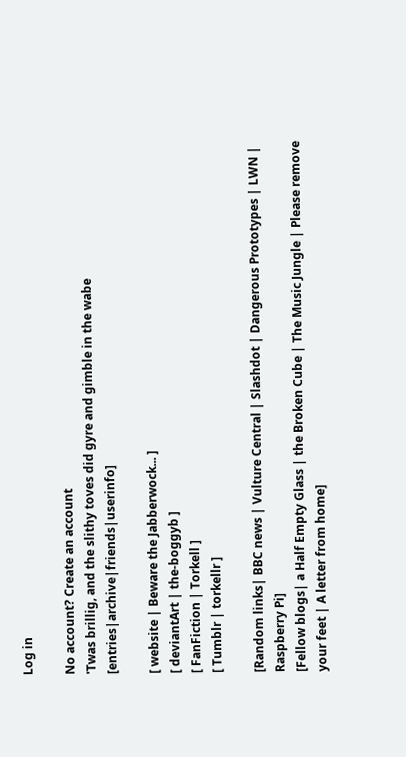Log in

No account? Create an account
'Twas brillig, and the slithy toves did gyre and gimble in the wabe [entries|archive|friends|userinfo]

[ website | Beware the Jabberwock... ]
[ deviantArt | the-boggyb ]
[ FanFiction | Torkell ]
[ Tumblr | torkellr ]

[Random links| BBC news | Vulture Central | Slashdot | Dangerous Prototypes | LWN | Raspberry Pi]
[Fellow blogs| a Half Empty Glass | the Broken Cube | The Music Jungle | Please remove your feet | A letter from home]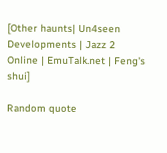[Other haunts| Un4seen Developments | Jazz 2 Online | EmuTalk.net | Feng's shui]

Random quote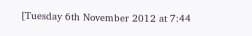[Tuesday 6th November 2012 at 7:44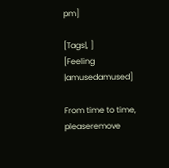pm]

[Tags|, ]
[Feeling |amusedamused]

From time to time, pleaseremove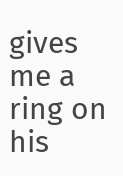gives me a ring on his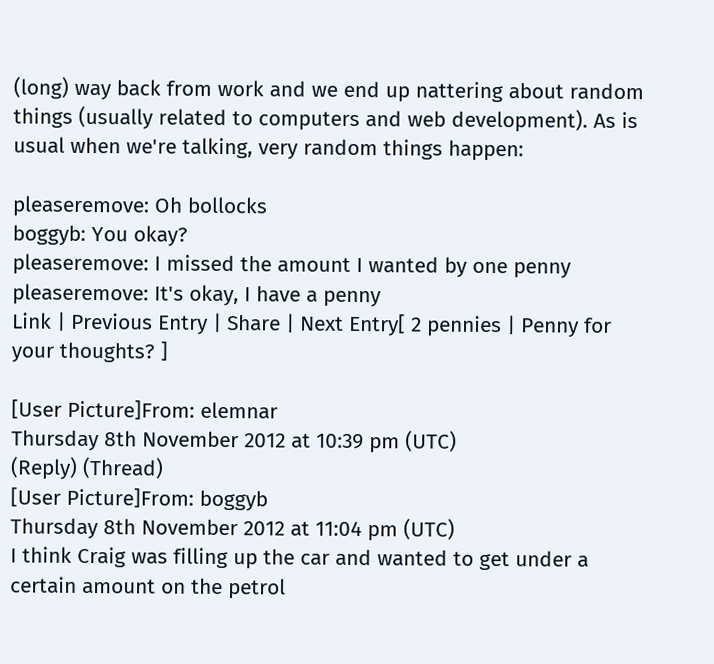(long) way back from work and we end up nattering about random things (usually related to computers and web development). As is usual when we're talking, very random things happen:

pleaseremove: Oh bollocks
boggyb: You okay?
pleaseremove: I missed the amount I wanted by one penny
pleaseremove: It's okay, I have a penny
Link | Previous Entry | Share | Next Entry[ 2 pennies | Penny for your thoughts? ]

[User Picture]From: elemnar
Thursday 8th November 2012 at 10:39 pm (UTC)
(Reply) (Thread)
[User Picture]From: boggyb
Thursday 8th November 2012 at 11:04 pm (UTC)
I think Craig was filling up the car and wanted to get under a certain amount on the petrol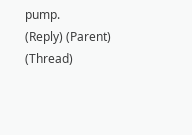pump.
(Reply) (Parent) (Thread)